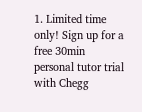1. Limited time only! Sign up for a free 30min personal tutor trial with Chegg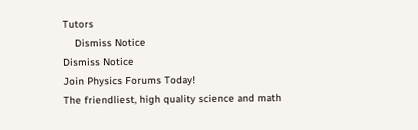Tutors
    Dismiss Notice
Dismiss Notice
Join Physics Forums Today!
The friendliest, high quality science and math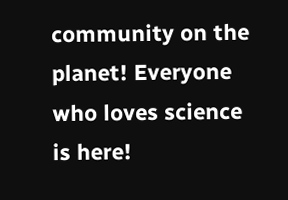community on the planet! Everyone who loves science is here!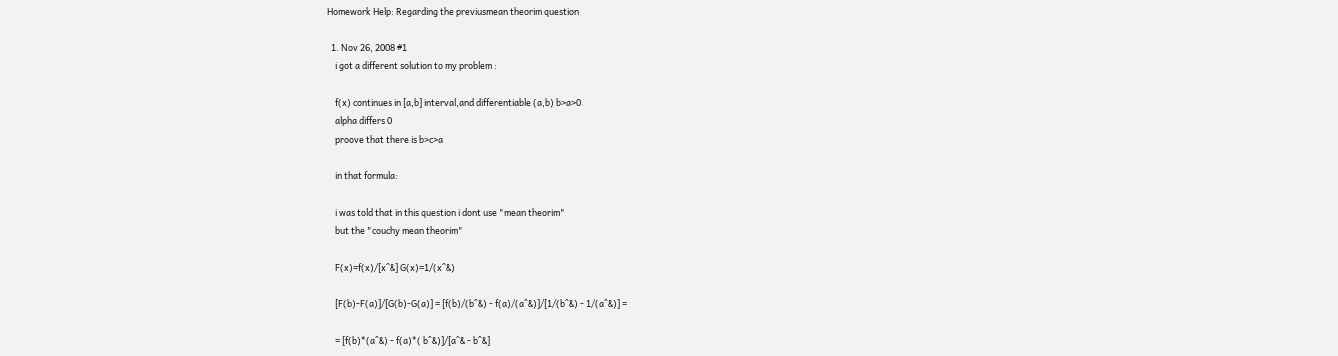Homework Help: Regarding the previusmean theorim question

  1. Nov 26, 2008 #1
    i got a different solution to my problem :

    f(x) continues in [a,b] interval,and differentiable (a,b) b>a>0
    alpha differs 0
    proove that there is b>c>a

    in that formula:

    i was told that in this question i dont use "mean theorim"
    but the "couchy mean theorim"

    F(x)=f(x)/[x^&] G(x)=1/(x^&)

    [F(b)-F(a)]/[G(b)-G(a)] = [f(b)/(b^&) - f(a)/(a^&)]/[1/(b^&) - 1/(a^&)] =

    = [f(b)*(a^&) - f(a)*( b^&)]/[a^& - b^&]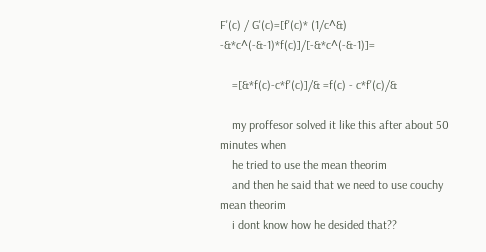F'(c) / G'(c)=[f'(c)* (1/c^&) -&*c^(-&-1)*f(c)]/[-&*c^(-&-1)]=

    =[&*f(c)-c*f'(c)]/& =f(c) - c*f'(c)/&

    my proffesor solved it like this after about 50 minutes when
    he tried to use the mean theorim
    and then he said that we need to use couchy mean theorim
    i dont know how he desided that??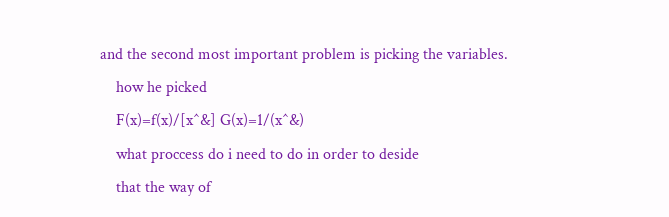and the second most important problem is picking the variables.
    how he picked
    F(x)=f(x)/[x^&] G(x)=1/(x^&)
    what proccess do i need to do in order to deside
    that the way of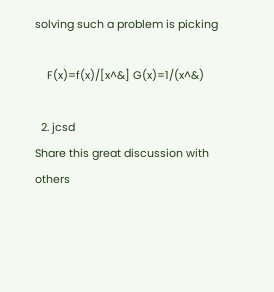solving such a problem is picking

    F(x)=f(x)/[x^&] G(x)=1/(x^&)

  2. jcsd
Share this great discussion with others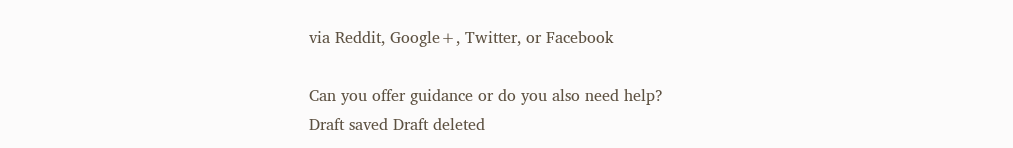via Reddit, Google+, Twitter, or Facebook

Can you offer guidance or do you also need help?
Draft saved Draft deleted